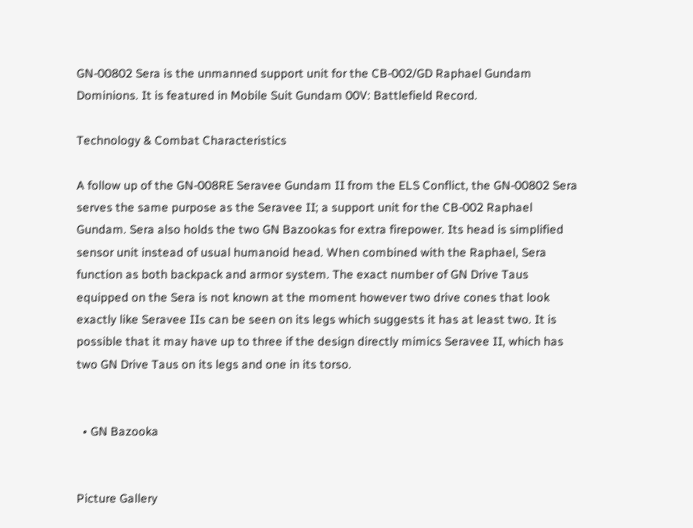GN-00802 Sera is the unmanned support unit for the CB-002/GD Raphael Gundam Dominions. It is featured in Mobile Suit Gundam 00V: Battlefield Record.

Technology & Combat Characteristics

A follow up of the GN-008RE Seravee Gundam II from the ELS Conflict, the GN-00802 Sera serves the same purpose as the Seravee II; a support unit for the CB-002 Raphael Gundam. Sera also holds the two GN Bazookas for extra firepower. Its head is simplified sensor unit instead of usual humanoid head. When combined with the Raphael, Sera function as both backpack and armor system. The exact number of GN Drive Taus equipped on the Sera is not known at the moment however two drive cones that look exactly like Seravee IIs can be seen on its legs which suggests it has at least two. It is possible that it may have up to three if the design directly mimics Seravee II, which has two GN Drive Taus on its legs and one in its torso.


  • GN Bazooka


Picture Gallery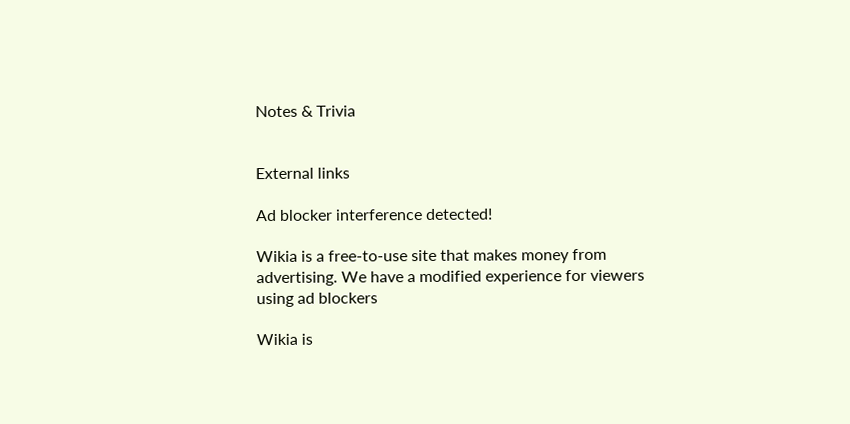Notes & Trivia


External links

Ad blocker interference detected!

Wikia is a free-to-use site that makes money from advertising. We have a modified experience for viewers using ad blockers

Wikia is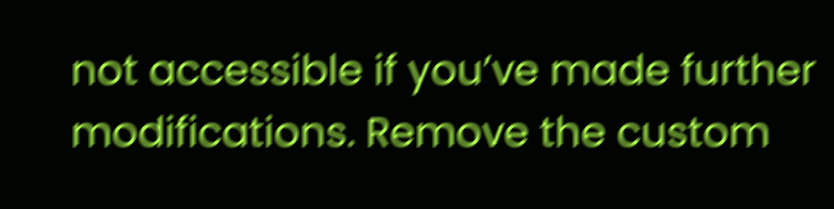not accessible if you’ve made further modifications. Remove the custom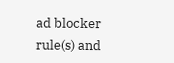ad blocker rule(s) and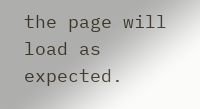the page will load as expected.